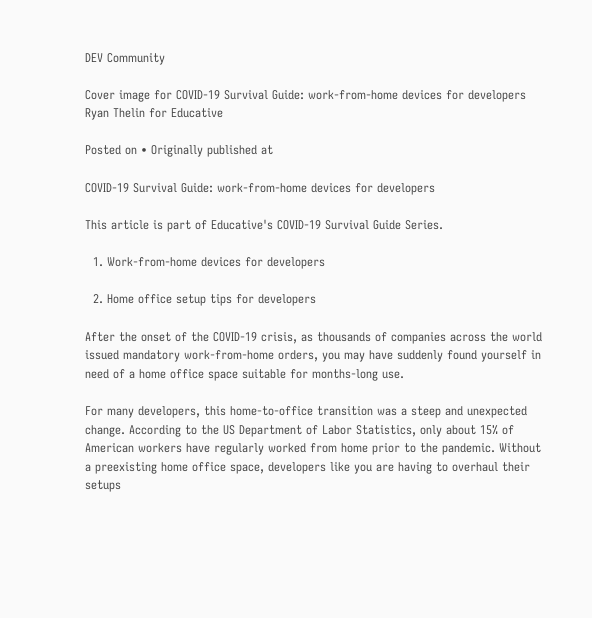DEV Community

Cover image for COVID-19 Survival Guide: work-from-home devices for developers
Ryan Thelin for Educative

Posted on • Originally published at

COVID-19 Survival Guide: work-from-home devices for developers

This article is part of Educative's COVID-19 Survival Guide Series.

  1. Work-from-home devices for developers

  2. Home office setup tips for developers

After the onset of the COVID-19 crisis, as thousands of companies across the world issued mandatory work-from-home orders, you may have suddenly found yourself in need of a home office space suitable for months-long use.

For many developers, this home-to-office transition was a steep and unexpected change. According to the US Department of Labor Statistics, only about 15% of American workers have regularly worked from home prior to the pandemic. Without a preexisting home office space, developers like you are having to overhaul their setups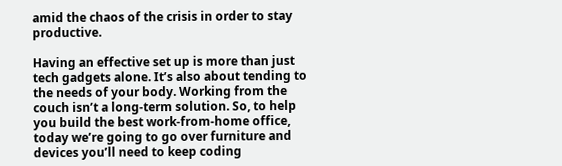amid the chaos of the crisis in order to stay productive.

Having an effective set up is more than just tech gadgets alone. It’s also about tending to the needs of your body. Working from the couch isn’t a long-term solution. So, to help you build the best work-from-home office, today we’re going to go over furniture and devices you’ll need to keep coding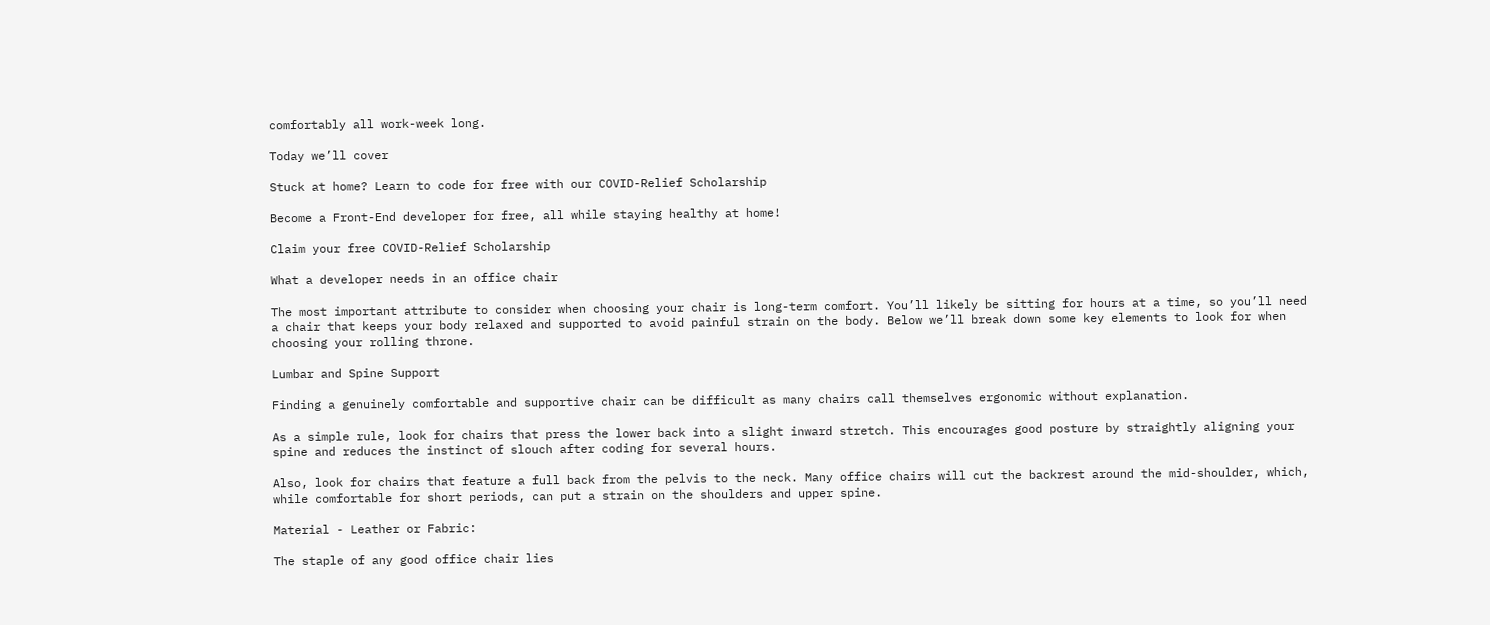comfortably all work-week long.

Today we’ll cover

Stuck at home? Learn to code for free with our COVID-Relief Scholarship

Become a Front-End developer for free, all while staying healthy at home!

Claim your free COVID-Relief Scholarship

What a developer needs in an office chair

The most important attribute to consider when choosing your chair is long-term comfort. You’ll likely be sitting for hours at a time, so you’ll need a chair that keeps your body relaxed and supported to avoid painful strain on the body. Below we’ll break down some key elements to look for when choosing your rolling throne.

Lumbar and Spine Support

Finding a genuinely comfortable and supportive chair can be difficult as many chairs call themselves ergonomic without explanation.

As a simple rule, look for chairs that press the lower back into a slight inward stretch. This encourages good posture by straightly aligning your spine and reduces the instinct of slouch after coding for several hours.

Also, look for chairs that feature a full back from the pelvis to the neck. Many office chairs will cut the backrest around the mid-shoulder, which, while comfortable for short periods, can put a strain on the shoulders and upper spine.

Material - Leather or Fabric:

The staple of any good office chair lies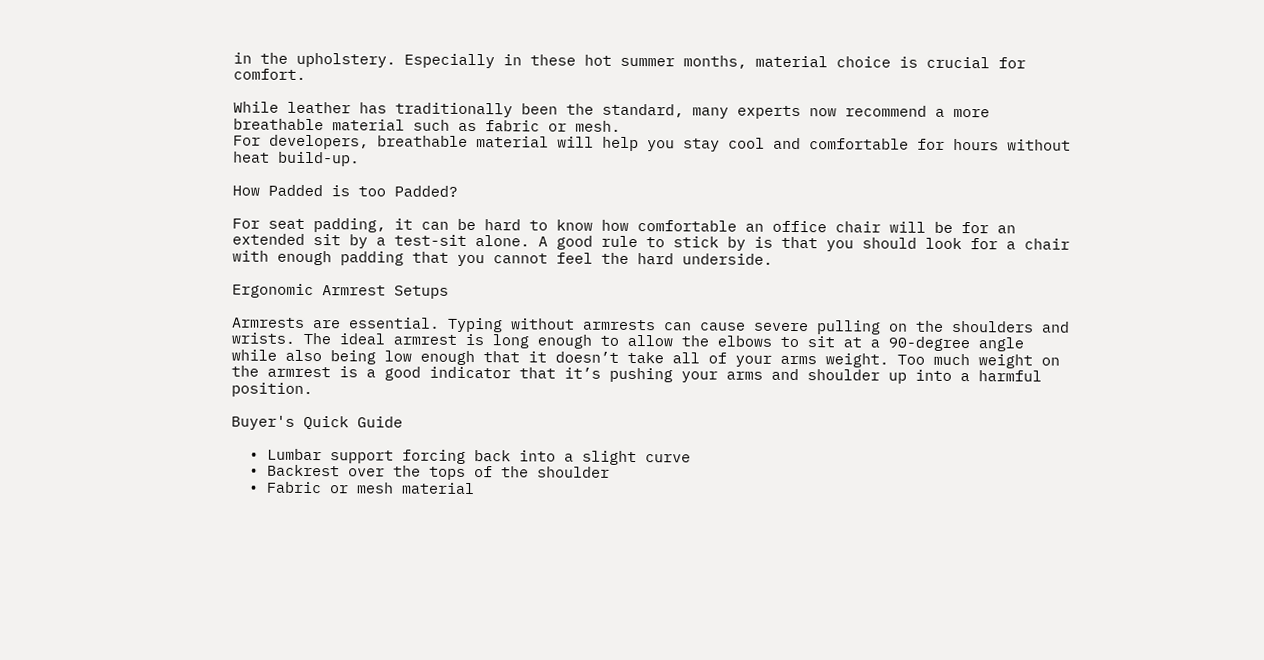in the upholstery. Especially in these hot summer months, material choice is crucial for comfort.

While leather has traditionally been the standard, many experts now recommend a more breathable material such as fabric or mesh.
For developers, breathable material will help you stay cool and comfortable for hours without heat build-up.

How Padded is too Padded?

For seat padding, it can be hard to know how comfortable an office chair will be for an extended sit by a test-sit alone. A good rule to stick by is that you should look for a chair with enough padding that you cannot feel the hard underside.

Ergonomic Armrest Setups

Armrests are essential. Typing without armrests can cause severe pulling on the shoulders and wrists. The ideal armrest is long enough to allow the elbows to sit at a 90-degree angle while also being low enough that it doesn’t take all of your arms weight. Too much weight on the armrest is a good indicator that it’s pushing your arms and shoulder up into a harmful position.

Buyer's Quick Guide

  • Lumbar support forcing back into a slight curve
  • Backrest over the tops of the shoulder
  • Fabric or mesh material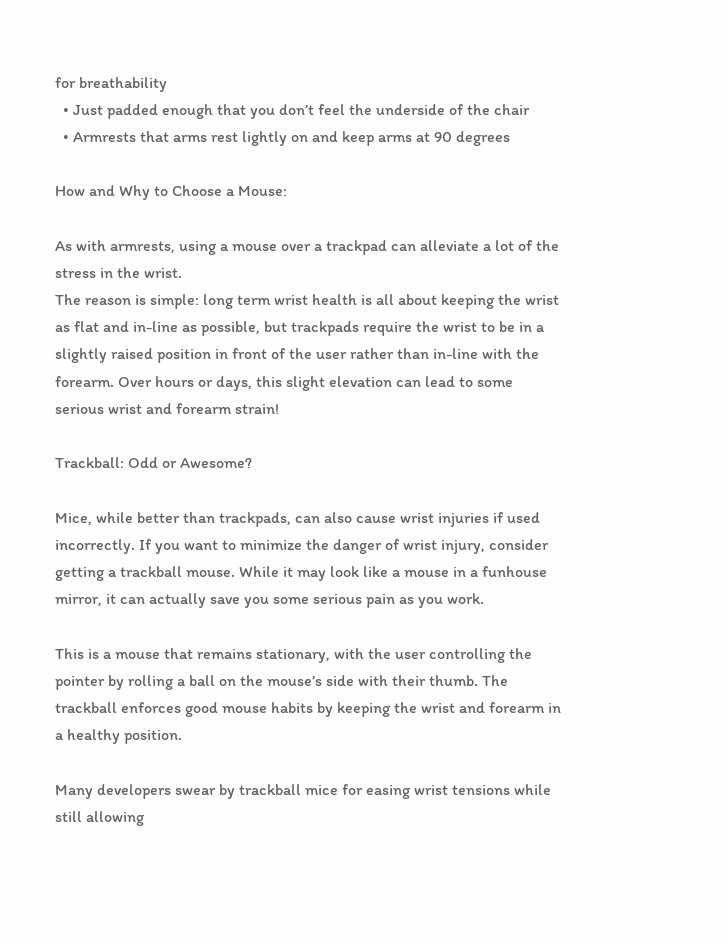for breathability
  • Just padded enough that you don’t feel the underside of the chair
  • Armrests that arms rest lightly on and keep arms at 90 degrees

How and Why to Choose a Mouse:

As with armrests, using a mouse over a trackpad can alleviate a lot of the stress in the wrist.
The reason is simple: long term wrist health is all about keeping the wrist as flat and in-line as possible, but trackpads require the wrist to be in a slightly raised position in front of the user rather than in-line with the forearm. Over hours or days, this slight elevation can lead to some serious wrist and forearm strain!

Trackball: Odd or Awesome?

Mice, while better than trackpads, can also cause wrist injuries if used incorrectly. If you want to minimize the danger of wrist injury, consider getting a trackball mouse. While it may look like a mouse in a funhouse mirror, it can actually save you some serious pain as you work.

This is a mouse that remains stationary, with the user controlling the pointer by rolling a ball on the mouse’s side with their thumb. The trackball enforces good mouse habits by keeping the wrist and forearm in a healthy position.

Many developers swear by trackball mice for easing wrist tensions while still allowing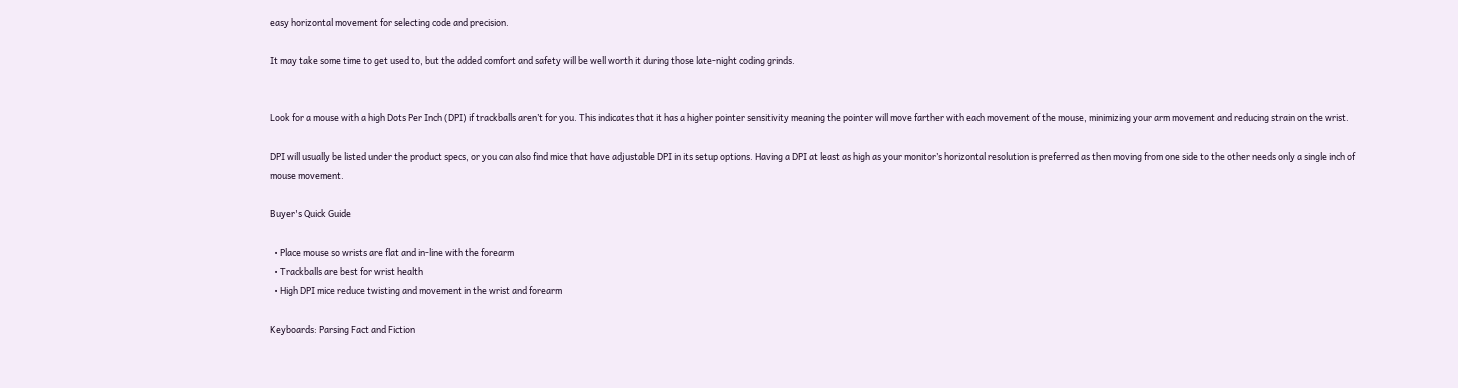easy horizontal movement for selecting code and precision.

It may take some time to get used to, but the added comfort and safety will be well worth it during those late-night coding grinds.


Look for a mouse with a high Dots Per Inch (DPI) if trackballs aren’t for you. This indicates that it has a higher pointer sensitivity meaning the pointer will move farther with each movement of the mouse, minimizing your arm movement and reducing strain on the wrist.

DPI will usually be listed under the product specs, or you can also find mice that have adjustable DPI in its setup options. Having a DPI at least as high as your monitor’s horizontal resolution is preferred as then moving from one side to the other needs only a single inch of mouse movement.

Buyer's Quick Guide

  • Place mouse so wrists are flat and in-line with the forearm
  • Trackballs are best for wrist health
  • High DPI mice reduce twisting and movement in the wrist and forearm

Keyboards: Parsing Fact and Fiction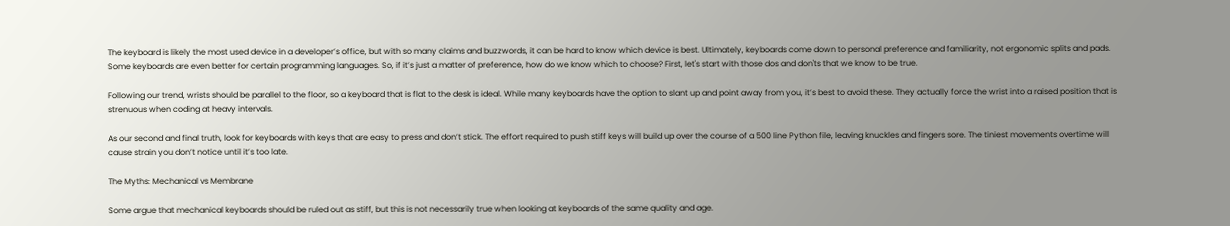The keyboard is likely the most used device in a developer’s office, but with so many claims and buzzwords, it can be hard to know which device is best. Ultimately, keyboards come down to personal preference and familiarity, not ergonomic splits and pads. Some keyboards are even better for certain programming languages. So, if it’s just a matter of preference, how do we know which to choose? First, let's start with those dos and don'ts that we know to be true.

Following our trend, wrists should be parallel to the floor, so a keyboard that is flat to the desk is ideal. While many keyboards have the option to slant up and point away from you, it’s best to avoid these. They actually force the wrist into a raised position that is strenuous when coding at heavy intervals.

As our second and final truth, look for keyboards with keys that are easy to press and don’t stick. The effort required to push stiff keys will build up over the course of a 500 line Python file, leaving knuckles and fingers sore. The tiniest movements overtime will cause strain you don’t notice until it’s too late.

The Myths: Mechanical vs Membrane

Some argue that mechanical keyboards should be ruled out as stiff, but this is not necessarily true when looking at keyboards of the same quality and age.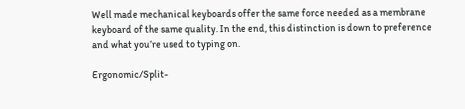Well made mechanical keyboards offer the same force needed as a membrane keyboard of the same quality. In the end, this distinction is down to preference and what you’re used to typing on.

Ergonomic/Split-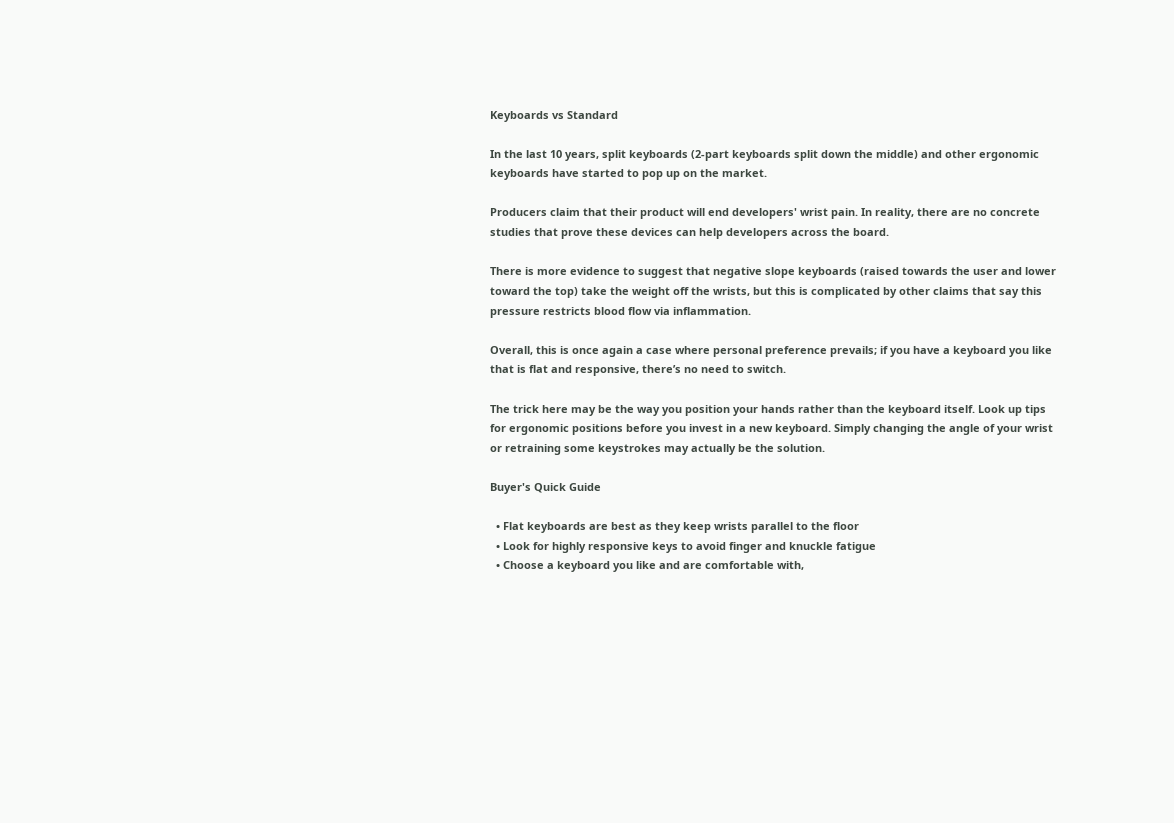Keyboards vs Standard

In the last 10 years, split keyboards (2-part keyboards split down the middle) and other ergonomic keyboards have started to pop up on the market.

Producers claim that their product will end developers' wrist pain. In reality, there are no concrete studies that prove these devices can help developers across the board.

There is more evidence to suggest that negative slope keyboards (raised towards the user and lower toward the top) take the weight off the wrists, but this is complicated by other claims that say this pressure restricts blood flow via inflammation.

Overall, this is once again a case where personal preference prevails; if you have a keyboard you like that is flat and responsive, there’s no need to switch.

The trick here may be the way you position your hands rather than the keyboard itself. Look up tips for ergonomic positions before you invest in a new keyboard. Simply changing the angle of your wrist or retraining some keystrokes may actually be the solution.

Buyer's Quick Guide

  • Flat keyboards are best as they keep wrists parallel to the floor
  • Look for highly responsive keys to avoid finger and knuckle fatigue
  • Choose a keyboard you like and are comfortable with,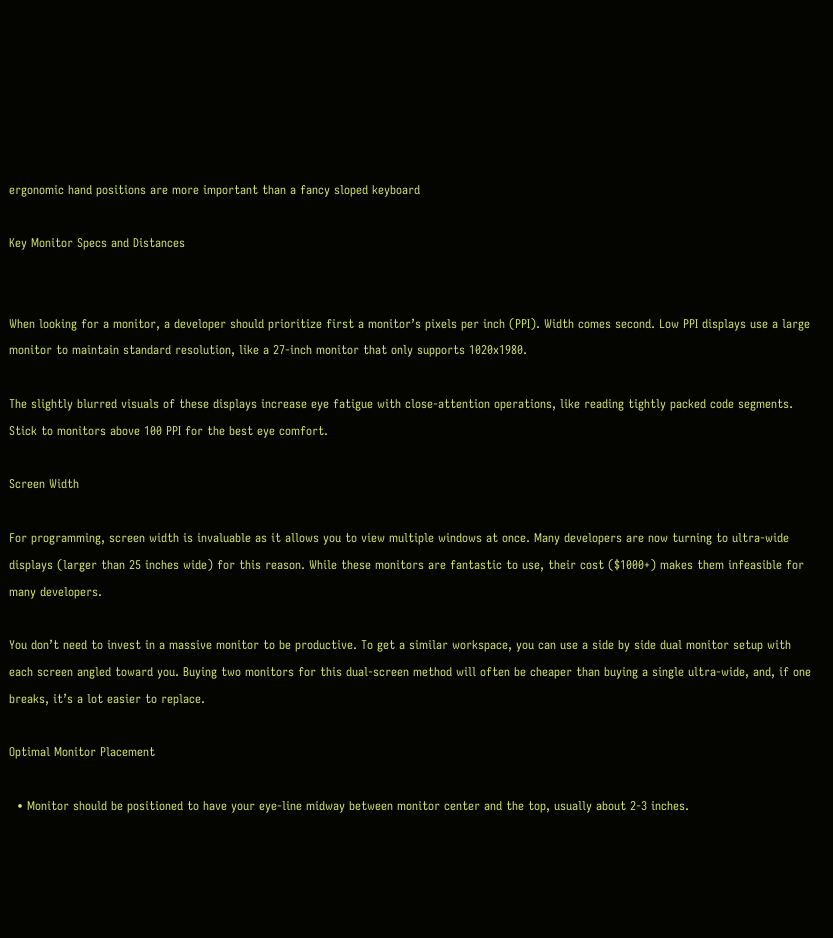ergonomic hand positions are more important than a fancy sloped keyboard

Key Monitor Specs and Distances


When looking for a monitor, a developer should prioritize first a monitor’s pixels per inch (PPI). Width comes second. Low PPI displays use a large monitor to maintain standard resolution, like a 27-inch monitor that only supports 1020x1980.

The slightly blurred visuals of these displays increase eye fatigue with close-attention operations, like reading tightly packed code segments.
Stick to monitors above 100 PPI for the best eye comfort.

Screen Width

For programming, screen width is invaluable as it allows you to view multiple windows at once. Many developers are now turning to ultra-wide displays (larger than 25 inches wide) for this reason. While these monitors are fantastic to use, their cost ($1000+) makes them infeasible for many developers.

You don’t need to invest in a massive monitor to be productive. To get a similar workspace, you can use a side by side dual monitor setup with each screen angled toward you. Buying two monitors for this dual-screen method will often be cheaper than buying a single ultra-wide, and, if one breaks, it’s a lot easier to replace.

Optimal Monitor Placement

  • Monitor should be positioned to have your eye-line midway between monitor center and the top, usually about 2-3 inches.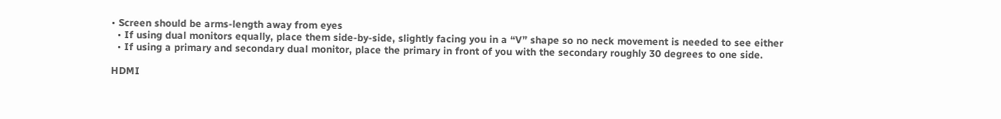• Screen should be arms-length away from eyes
  • If using dual monitors equally, place them side-by-side, slightly facing you in a “V” shape so no neck movement is needed to see either
  • If using a primary and secondary dual monitor, place the primary in front of you with the secondary roughly 30 degrees to one side.

HDMI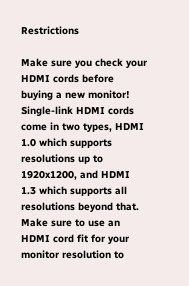Restrictions

Make sure you check your HDMI cords before buying a new monitor! Single-link HDMI cords come in two types, HDMI 1.0 which supports resolutions up to 1920x1200, and HDMI 1.3 which supports all resolutions beyond that. Make sure to use an HDMI cord fit for your monitor resolution to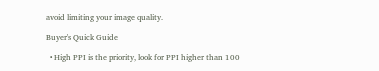avoid limiting your image quality.

Buyer's Quick Guide

  • High PPI is the priority, look for PPI higher than 100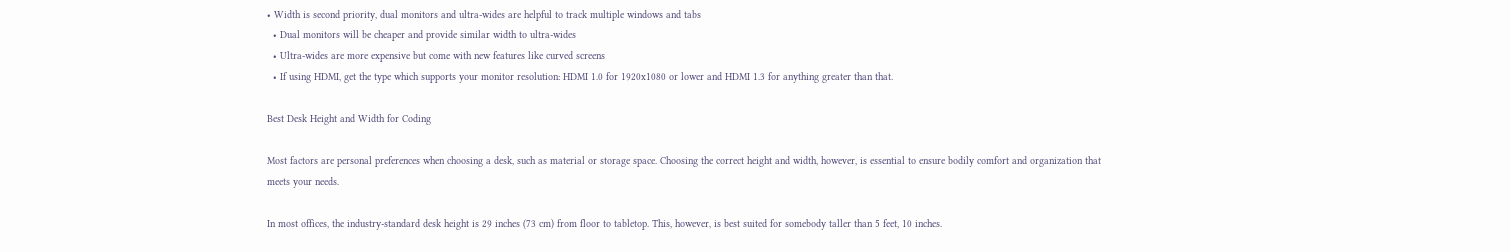• Width is second priority, dual monitors and ultra-wides are helpful to track multiple windows and tabs
  • Dual monitors will be cheaper and provide similar width to ultra-wides
  • Ultra-wides are more expensive but come with new features like curved screens
  • If using HDMI, get the type which supports your monitor resolution: HDMI 1.0 for 1920x1080 or lower and HDMI 1.3 for anything greater than that.

Best Desk Height and Width for Coding

Most factors are personal preferences when choosing a desk, such as material or storage space. Choosing the correct height and width, however, is essential to ensure bodily comfort and organization that meets your needs.

In most offices, the industry-standard desk height is 29 inches (73 cm) from floor to tabletop. This, however, is best suited for somebody taller than 5 feet, 10 inches.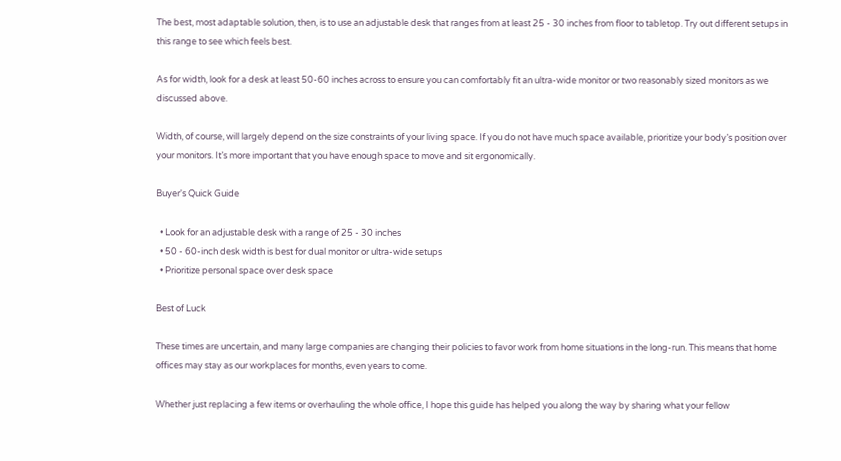The best, most adaptable solution, then, is to use an adjustable desk that ranges from at least 25 - 30 inches from floor to tabletop. Try out different setups in this range to see which feels best.

As for width, look for a desk at least 50-60 inches across to ensure you can comfortably fit an ultra-wide monitor or two reasonably sized monitors as we discussed above.

Width, of course, will largely depend on the size constraints of your living space. If you do not have much space available, prioritize your body’s position over your monitors. It’s more important that you have enough space to move and sit ergonomically.

Buyer's Quick Guide

  • Look for an adjustable desk with a range of 25 - 30 inches
  • 50 - 60-inch desk width is best for dual monitor or ultra-wide setups
  • Prioritize personal space over desk space

Best of Luck

These times are uncertain, and many large companies are changing their policies to favor work from home situations in the long-run. This means that home offices may stay as our workplaces for months, even years to come.

Whether just replacing a few items or overhauling the whole office, I hope this guide has helped you along the way by sharing what your fellow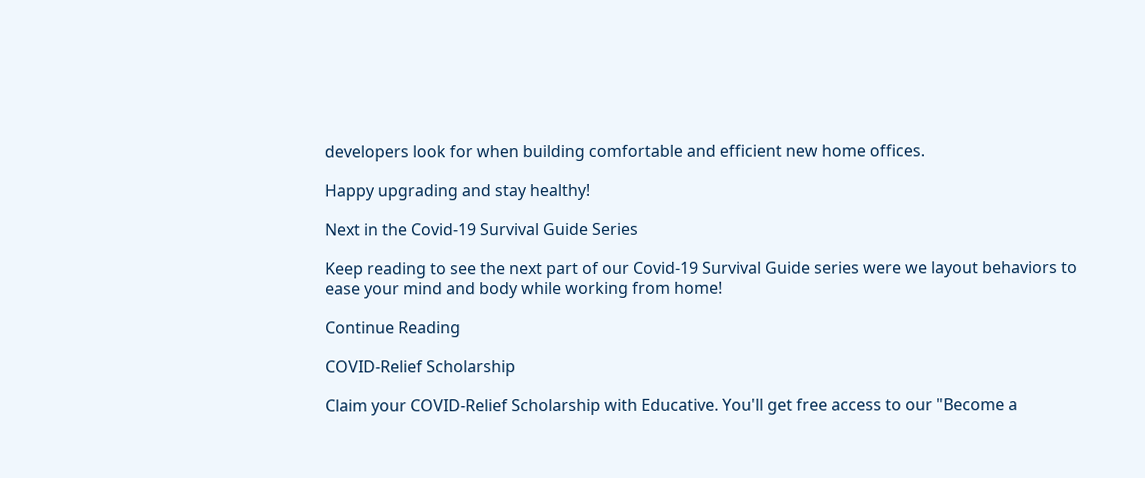developers look for when building comfortable and efficient new home offices.

Happy upgrading and stay healthy!

Next in the Covid-19 Survival Guide Series

Keep reading to see the next part of our Covid-19 Survival Guide series were we layout behaviors to ease your mind and body while working from home!

Continue Reading

COVID-Relief Scholarship

Claim your COVID-Relief Scholarship with Educative. You'll get free access to our "Become a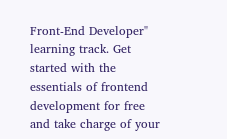Front-End Developer" learning track. Get started with the essentials of frontend development for free and take charge of your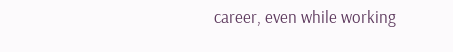career, even while working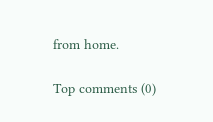from home.

Top comments (0)